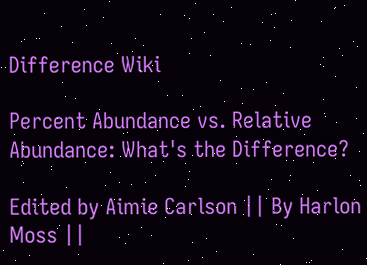Difference Wiki

Percent Abundance vs. Relative Abundance: What's the Difference?

Edited by Aimie Carlson || By Harlon Moss ||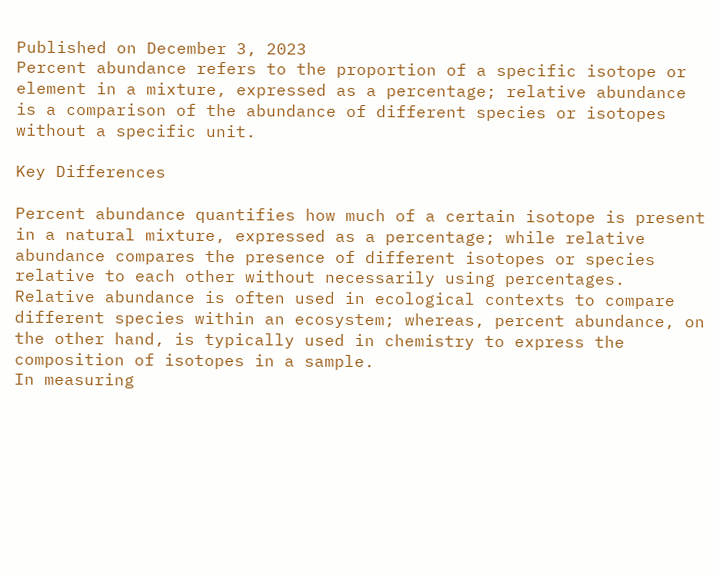Published on December 3, 2023
Percent abundance refers to the proportion of a specific isotope or element in a mixture, expressed as a percentage; relative abundance is a comparison of the abundance of different species or isotopes without a specific unit.

Key Differences

Percent abundance quantifies how much of a certain isotope is present in a natural mixture, expressed as a percentage; while relative abundance compares the presence of different isotopes or species relative to each other without necessarily using percentages.
Relative abundance is often used in ecological contexts to compare different species within an ecosystem; whereas, percent abundance, on the other hand, is typically used in chemistry to express the composition of isotopes in a sample.
In measuring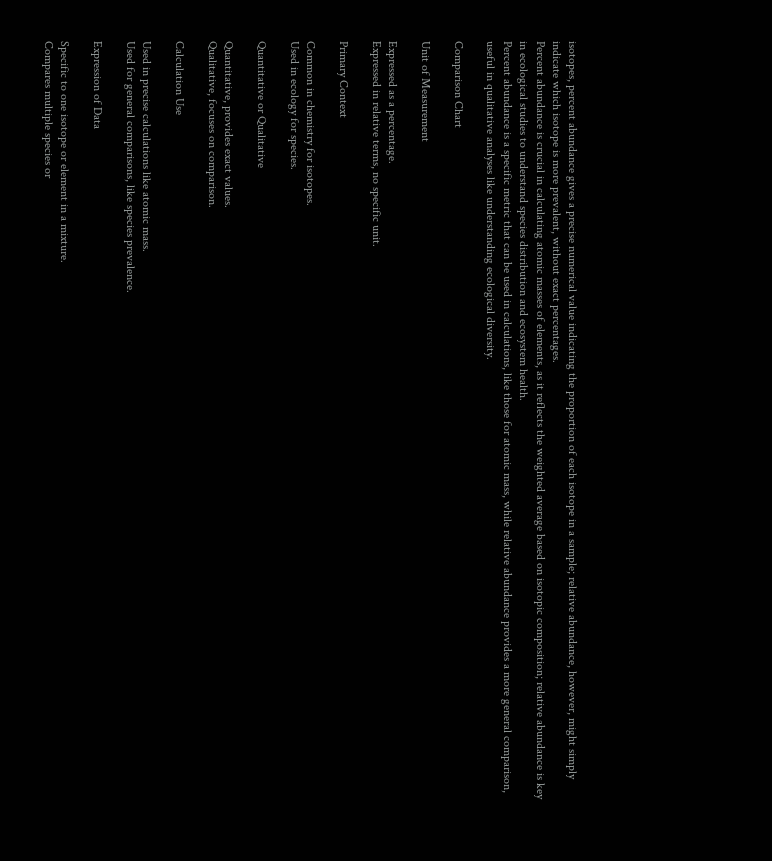isotopes, percent abundance gives a precise numerical value indicating the proportion of each isotope in a sample; relative abundance, however, might simply indicate which isotope is more prevalent, without exact percentages.
Percent abundance is crucial in calculating atomic masses of elements, as it reflects the weighted average based on isotopic composition; relative abundance is key in ecological studies to understand species distribution and ecosystem health.
Percent abundance is a specific metric that can be used in calculations, like those for atomic mass, while relative abundance provides a more general comparison, useful in qualitative analyses like understanding ecological diversity.

Comparison Chart

Unit of Measurement

Expressed as a percentage.
Expressed in relative terms, no specific unit.

Primary Context

Common in chemistry for isotopes.
Used in ecology for species.

Quantitative or Qualitative

Quantitative, provides exact values.
Qualitative, focuses on comparison.

Calculation Use

Used in precise calculations like atomic mass.
Used for general comparisons, like species prevalence.

Expression of Data

Specific to one isotope or element in a mixture.
Compares multiple species or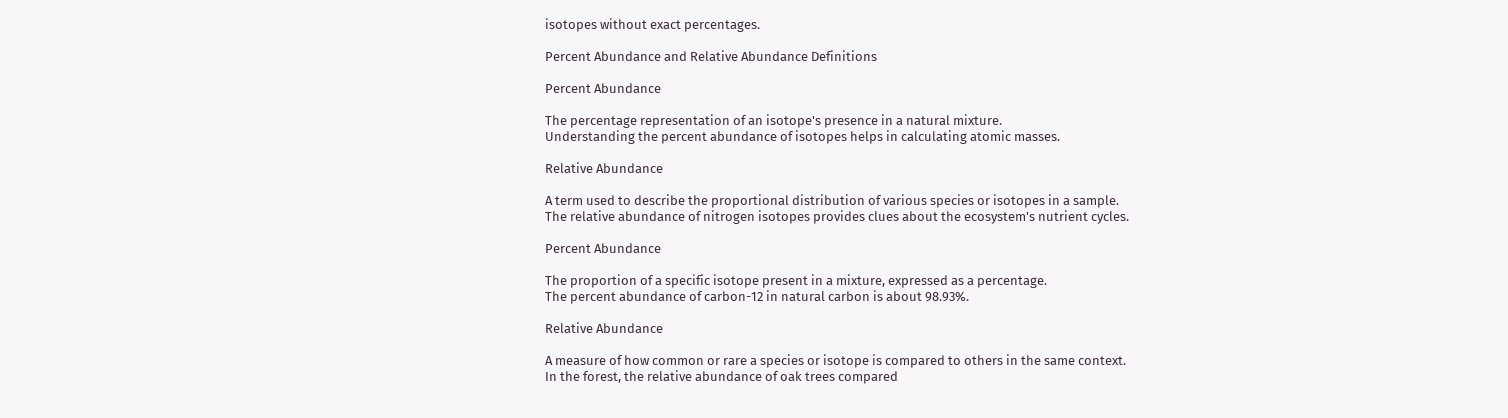isotopes without exact percentages.

Percent Abundance and Relative Abundance Definitions

Percent Abundance

The percentage representation of an isotope's presence in a natural mixture.
Understanding the percent abundance of isotopes helps in calculating atomic masses.

Relative Abundance

A term used to describe the proportional distribution of various species or isotopes in a sample.
The relative abundance of nitrogen isotopes provides clues about the ecosystem's nutrient cycles.

Percent Abundance

The proportion of a specific isotope present in a mixture, expressed as a percentage.
The percent abundance of carbon-12 in natural carbon is about 98.93%.

Relative Abundance

A measure of how common or rare a species or isotope is compared to others in the same context.
In the forest, the relative abundance of oak trees compared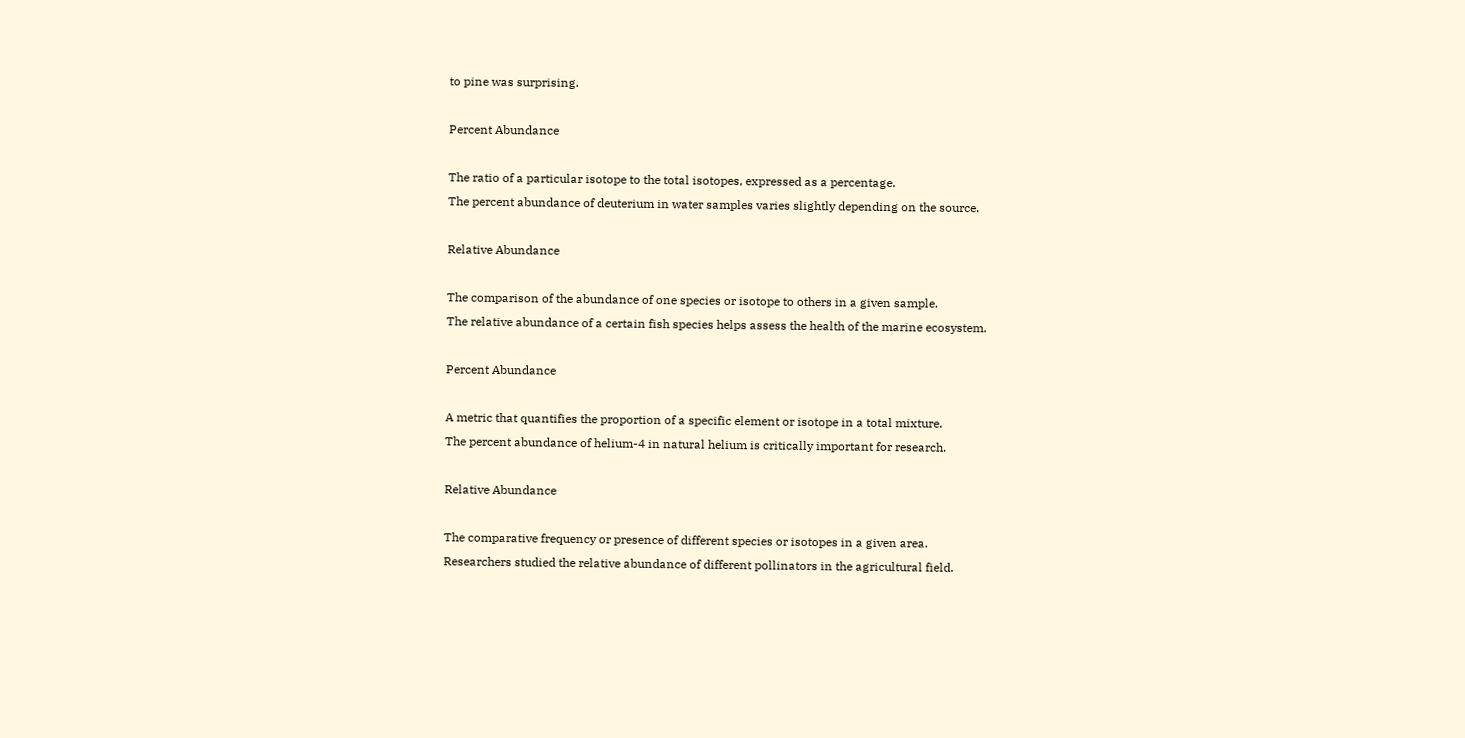to pine was surprising.

Percent Abundance

The ratio of a particular isotope to the total isotopes, expressed as a percentage.
The percent abundance of deuterium in water samples varies slightly depending on the source.

Relative Abundance

The comparison of the abundance of one species or isotope to others in a given sample.
The relative abundance of a certain fish species helps assess the health of the marine ecosystem.

Percent Abundance

A metric that quantifies the proportion of a specific element or isotope in a total mixture.
The percent abundance of helium-4 in natural helium is critically important for research.

Relative Abundance

The comparative frequency or presence of different species or isotopes in a given area.
Researchers studied the relative abundance of different pollinators in the agricultural field.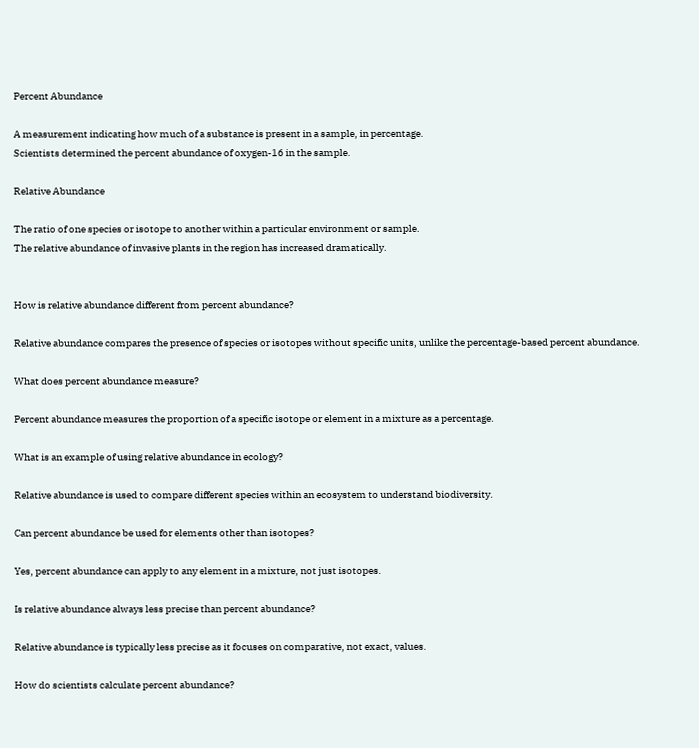Percent Abundance

A measurement indicating how much of a substance is present in a sample, in percentage.
Scientists determined the percent abundance of oxygen-16 in the sample.

Relative Abundance

The ratio of one species or isotope to another within a particular environment or sample.
The relative abundance of invasive plants in the region has increased dramatically.


How is relative abundance different from percent abundance?

Relative abundance compares the presence of species or isotopes without specific units, unlike the percentage-based percent abundance.

What does percent abundance measure?

Percent abundance measures the proportion of a specific isotope or element in a mixture as a percentage.

What is an example of using relative abundance in ecology?

Relative abundance is used to compare different species within an ecosystem to understand biodiversity.

Can percent abundance be used for elements other than isotopes?

Yes, percent abundance can apply to any element in a mixture, not just isotopes.

Is relative abundance always less precise than percent abundance?

Relative abundance is typically less precise as it focuses on comparative, not exact, values.

How do scientists calculate percent abundance?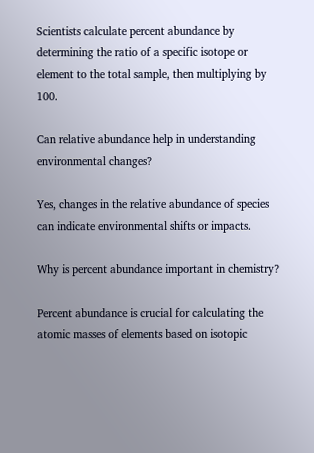Scientists calculate percent abundance by determining the ratio of a specific isotope or element to the total sample, then multiplying by 100.

Can relative abundance help in understanding environmental changes?

Yes, changes in the relative abundance of species can indicate environmental shifts or impacts.

Why is percent abundance important in chemistry?

Percent abundance is crucial for calculating the atomic masses of elements based on isotopic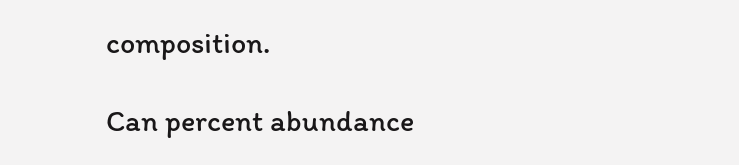composition.

Can percent abundance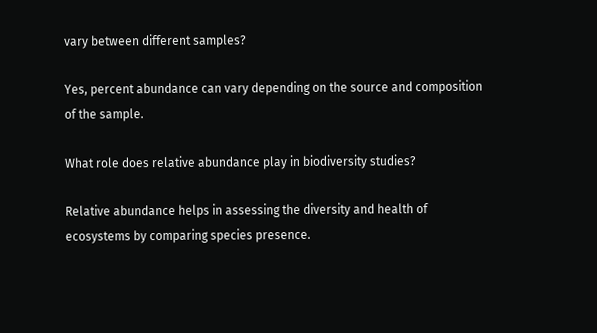vary between different samples?

Yes, percent abundance can vary depending on the source and composition of the sample.

What role does relative abundance play in biodiversity studies?

Relative abundance helps in assessing the diversity and health of ecosystems by comparing species presence.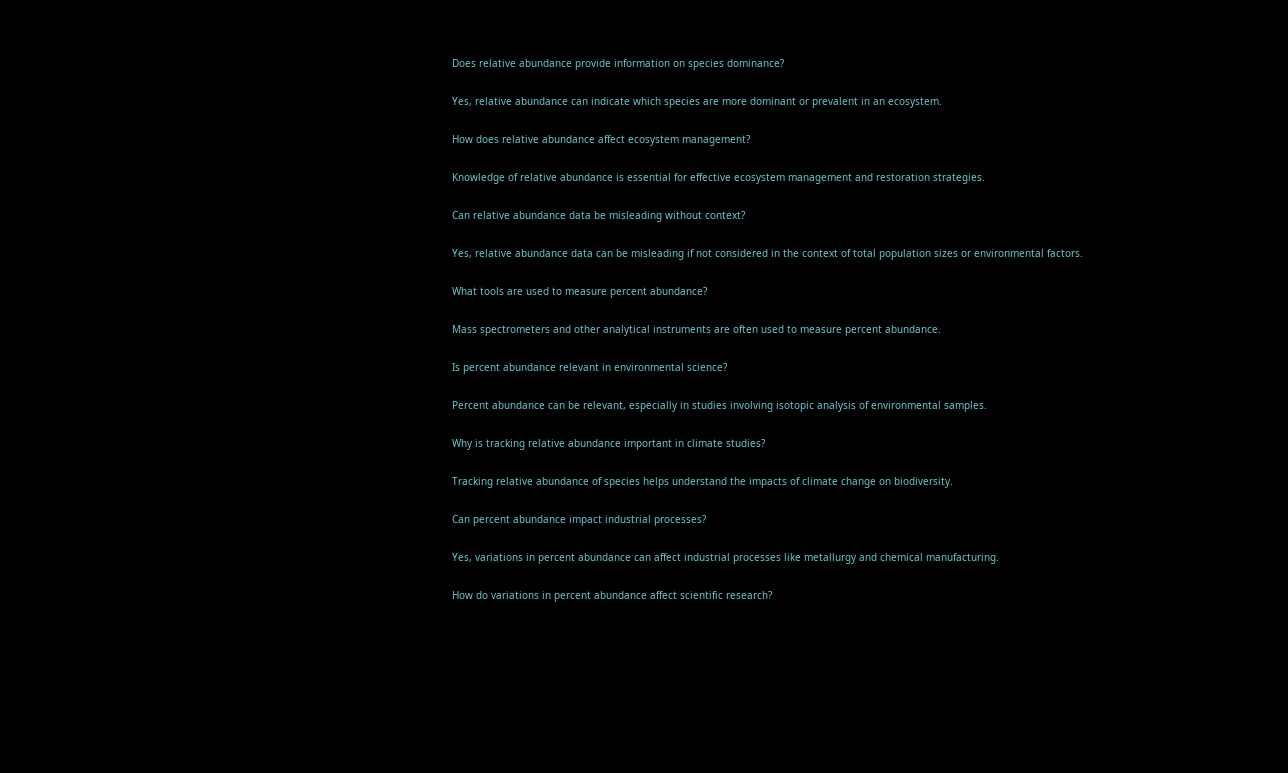Does relative abundance provide information on species dominance?

Yes, relative abundance can indicate which species are more dominant or prevalent in an ecosystem.

How does relative abundance affect ecosystem management?

Knowledge of relative abundance is essential for effective ecosystem management and restoration strategies.

Can relative abundance data be misleading without context?

Yes, relative abundance data can be misleading if not considered in the context of total population sizes or environmental factors.

What tools are used to measure percent abundance?

Mass spectrometers and other analytical instruments are often used to measure percent abundance.

Is percent abundance relevant in environmental science?

Percent abundance can be relevant, especially in studies involving isotopic analysis of environmental samples.

Why is tracking relative abundance important in climate studies?

Tracking relative abundance of species helps understand the impacts of climate change on biodiversity.

Can percent abundance impact industrial processes?

Yes, variations in percent abundance can affect industrial processes like metallurgy and chemical manufacturing.

How do variations in percent abundance affect scientific research?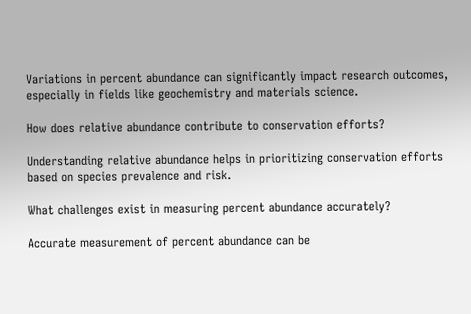Variations in percent abundance can significantly impact research outcomes, especially in fields like geochemistry and materials science.

How does relative abundance contribute to conservation efforts?

Understanding relative abundance helps in prioritizing conservation efforts based on species prevalence and risk.

What challenges exist in measuring percent abundance accurately?

Accurate measurement of percent abundance can be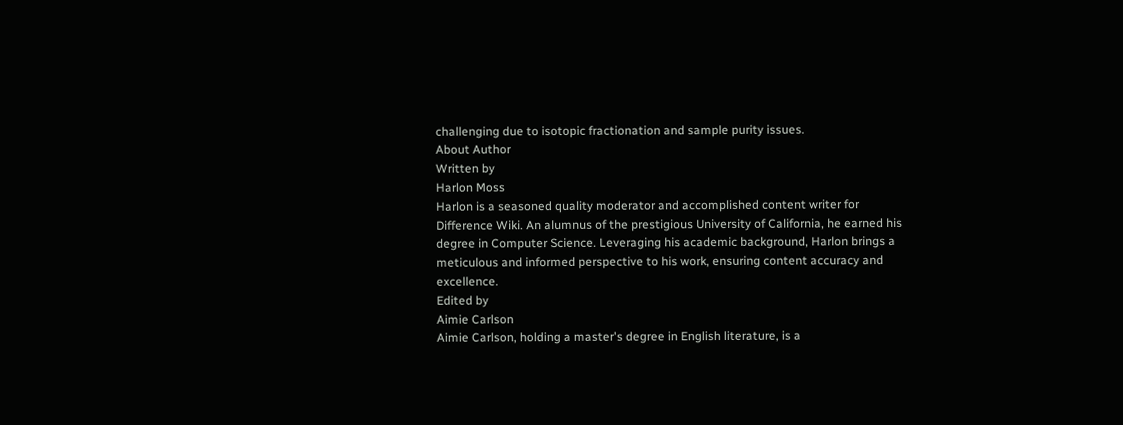challenging due to isotopic fractionation and sample purity issues.
About Author
Written by
Harlon Moss
Harlon is a seasoned quality moderator and accomplished content writer for Difference Wiki. An alumnus of the prestigious University of California, he earned his degree in Computer Science. Leveraging his academic background, Harlon brings a meticulous and informed perspective to his work, ensuring content accuracy and excellence.
Edited by
Aimie Carlson
Aimie Carlson, holding a master's degree in English literature, is a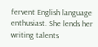fervent English language enthusiast. She lends her writing talents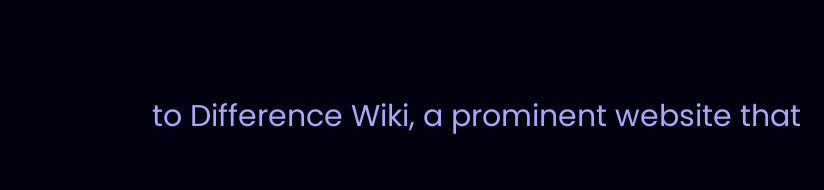to Difference Wiki, a prominent website that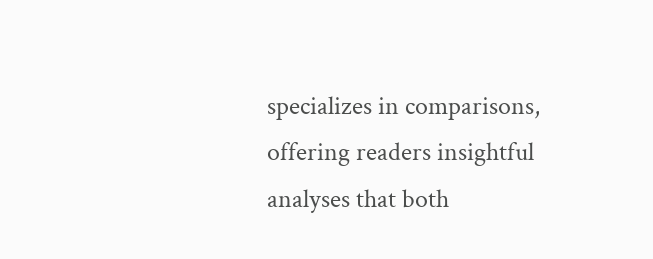specializes in comparisons, offering readers insightful analyses that both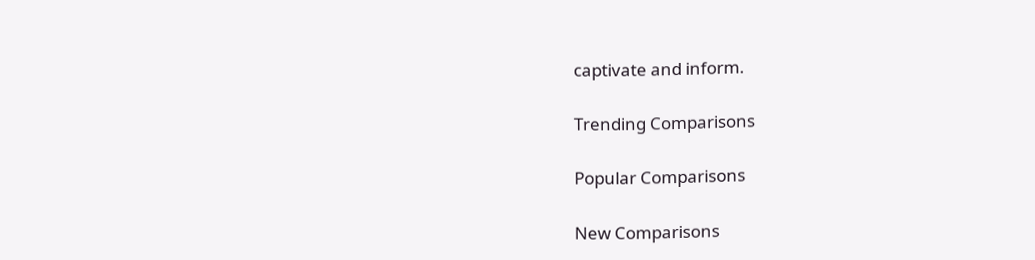captivate and inform.

Trending Comparisons

Popular Comparisons

New Comparisons